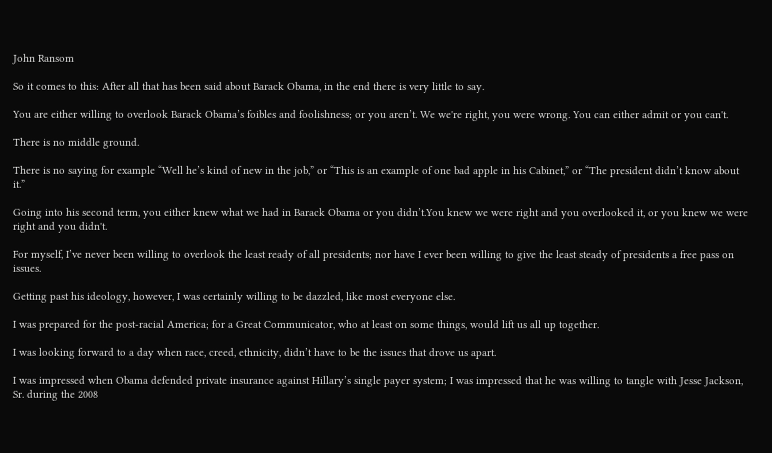John Ransom

So it comes to this: After all that has been said about Barack Obama, in the end there is very little to say.

You are either willing to overlook Barack Obama’s foibles and foolishness; or you aren’t. We we're right, you were wrong. You can either admit or you can't.

There is no middle ground.

There is no saying for example “Well he’s kind of new in the job,” or “This is an example of one bad apple in his Cabinet,” or “The president didn’t know about it.”

Going into his second term, you either knew what we had in Barack Obama or you didn’t.You knew we were right and you overlooked it, or you knew we were right and you didn't.

For myself, I’ve never been willing to overlook the least ready of all presidents; nor have I ever been willing to give the least steady of presidents a free pass on issues.

Getting past his ideology, however, I was certainly willing to be dazzled, like most everyone else.

I was prepared for the post-racial America; for a Great Communicator, who at least on some things, would lift us all up together.

I was looking forward to a day when race, creed, ethnicity, didn’t have to be the issues that drove us apart.

I was impressed when Obama defended private insurance against Hillary’s single payer system; I was impressed that he was willing to tangle with Jesse Jackson, Sr. during the 2008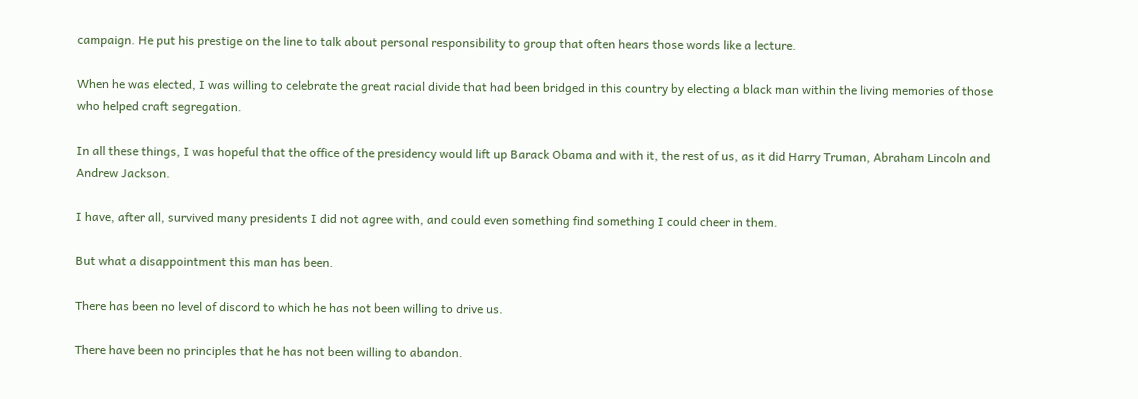campaign. He put his prestige on the line to talk about personal responsibility to group that often hears those words like a lecture.

When he was elected, I was willing to celebrate the great racial divide that had been bridged in this country by electing a black man within the living memories of those who helped craft segregation.

In all these things, I was hopeful that the office of the presidency would lift up Barack Obama and with it, the rest of us, as it did Harry Truman, Abraham Lincoln and Andrew Jackson.

I have, after all, survived many presidents I did not agree with, and could even something find something I could cheer in them.

But what a disappointment this man has been.

There has been no level of discord to which he has not been willing to drive us.

There have been no principles that he has not been willing to abandon.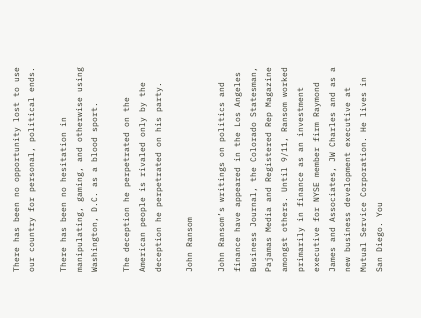There has been no opportunity lost to use our country for personal, political ends.

There has been no hesitation in manipulating, gaming, and otherwise using Washington, D.C. as a blood sport.

The deception he perpetrated on the American people is rivaled only by the deception he perpetrated on his party.

John Ransom

John Ransom’s writings on politics and finance have appeared in the Los Angeles Business Journal, the Colorado Statesman, Pajamas Media and Registered Rep Magazine amongst others. Until 9/11, Ransom worked primarily in finance as an investment executive for NYSE member firm Raymond James and Associates, JW Charles and as a new business development executive at Mutual Service Corporation. He lives in San Diego. You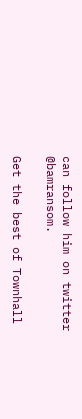can follow him on twitter @bamransom.

Get the best of Townhall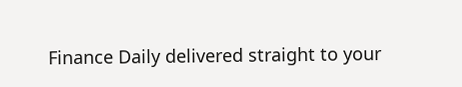Finance Daily delivered straight to your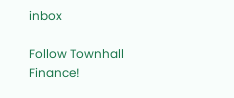inbox

Follow Townhall Finance!